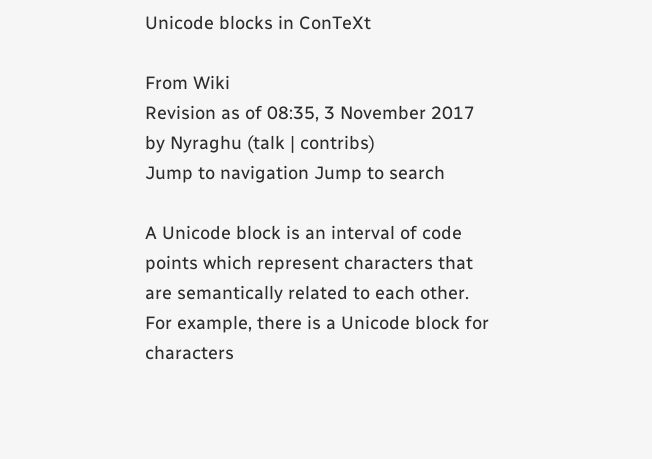Unicode blocks in ConTeXt

From Wiki
Revision as of 08:35, 3 November 2017 by Nyraghu (talk | contribs)
Jump to navigation Jump to search

A Unicode block is an interval of code points which represent characters that are semantically related to each other. For example, there is a Unicode block for characters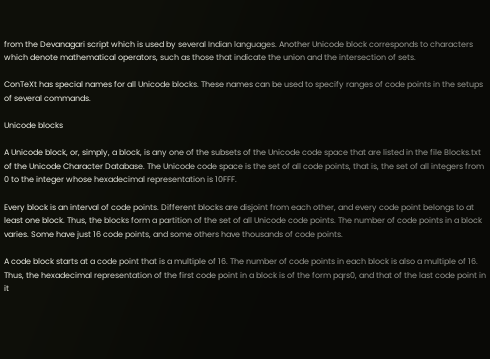from the Devanagari script which is used by several Indian languages. Another Unicode block corresponds to characters which denote mathematical operators, such as those that indicate the union and the intersection of sets.

ConTeXt has special names for all Unicode blocks. These names can be used to specify ranges of code points in the setups of several commands.

Unicode blocks

A Unicode block, or, simply, a block, is any one of the subsets of the Unicode code space that are listed in the file Blocks.txt of the Unicode Character Database. The Unicode code space is the set of all code points, that is, the set of all integers from 0 to the integer whose hexadecimal representation is 10FFF.

Every block is an interval of code points. Different blocks are disjoint from each other, and every code point belongs to at least one block. Thus, the blocks form a partition of the set of all Unicode code points. The number of code points in a block varies. Some have just 16 code points, and some others have thousands of code points.

A code block starts at a code point that is a multiple of 16. The number of code points in each block is also a multiple of 16. Thus, the hexadecimal representation of the first code point in a block is of the form pqrs0, and that of the last code point in it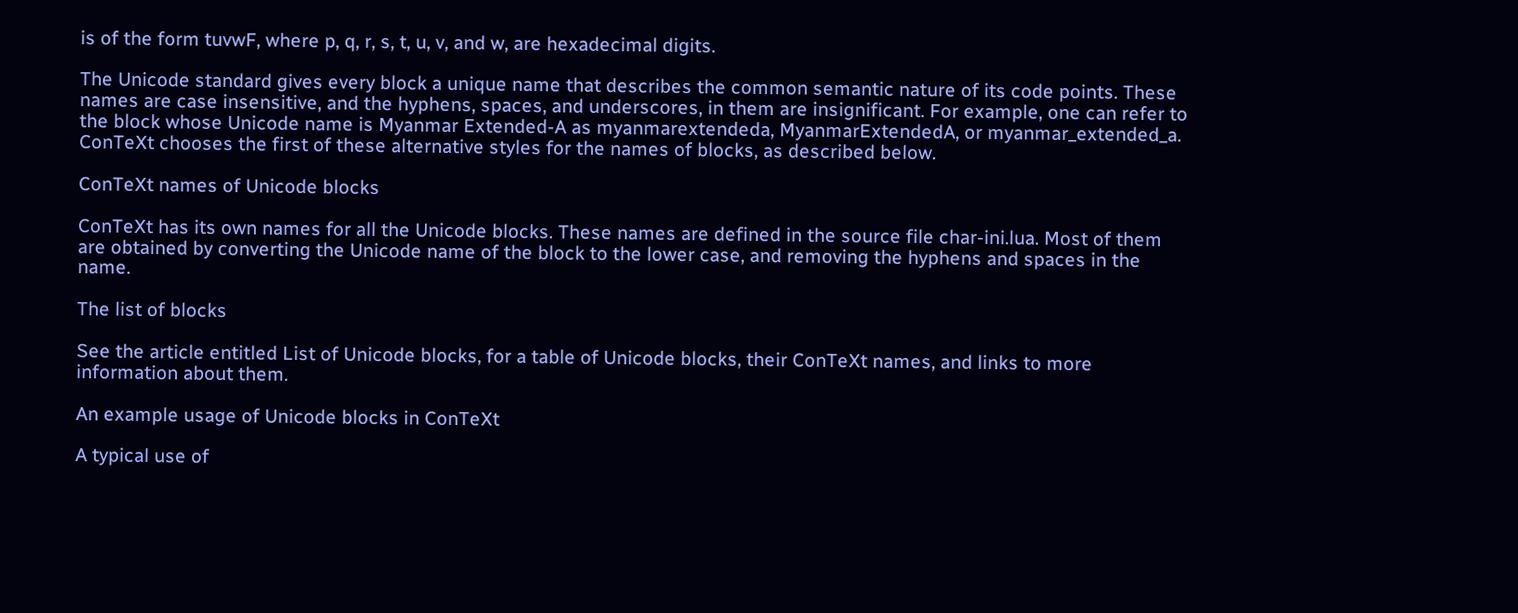is of the form tuvwF, where p, q, r, s, t, u, v, and w, are hexadecimal digits.

The Unicode standard gives every block a unique name that describes the common semantic nature of its code points. These names are case insensitive, and the hyphens, spaces, and underscores, in them are insignificant. For example, one can refer to the block whose Unicode name is Myanmar Extended-A as myanmarextendeda, MyanmarExtendedA, or myanmar_extended_a. ConTeXt chooses the first of these alternative styles for the names of blocks, as described below.

ConTeXt names of Unicode blocks

ConTeXt has its own names for all the Unicode blocks. These names are defined in the source file char-ini.lua. Most of them are obtained by converting the Unicode name of the block to the lower case, and removing the hyphens and spaces in the name.

The list of blocks

See the article entitled List of Unicode blocks, for a table of Unicode blocks, their ConTeXt names, and links to more information about them.

An example usage of Unicode blocks in ConTeXt

A typical use of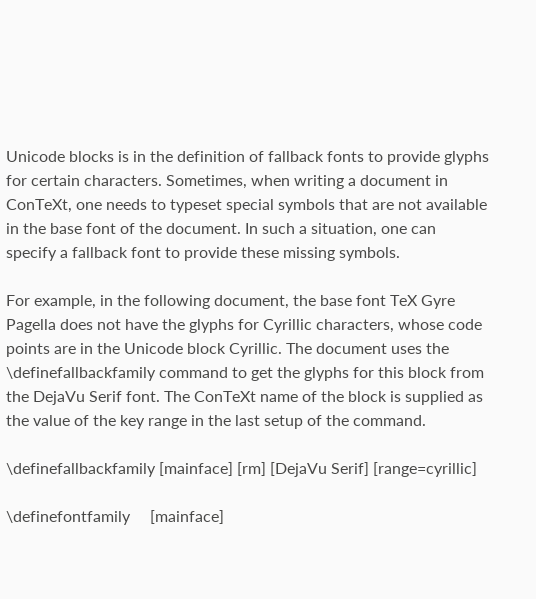Unicode blocks is in the definition of fallback fonts to provide glyphs for certain characters. Sometimes, when writing a document in ConTeXt, one needs to typeset special symbols that are not available in the base font of the document. In such a situation, one can specify a fallback font to provide these missing symbols.

For example, in the following document, the base font TeX Gyre Pagella does not have the glyphs for Cyrillic characters, whose code points are in the Unicode block Cyrillic. The document uses the \definefallbackfamily command to get the glyphs for this block from the DejaVu Serif font. The ConTeXt name of the block is supplied as the value of the key range in the last setup of the command.

\definefallbackfamily [mainface] [rm] [DejaVu Serif] [range=cyrillic]

\definefontfamily     [mainface]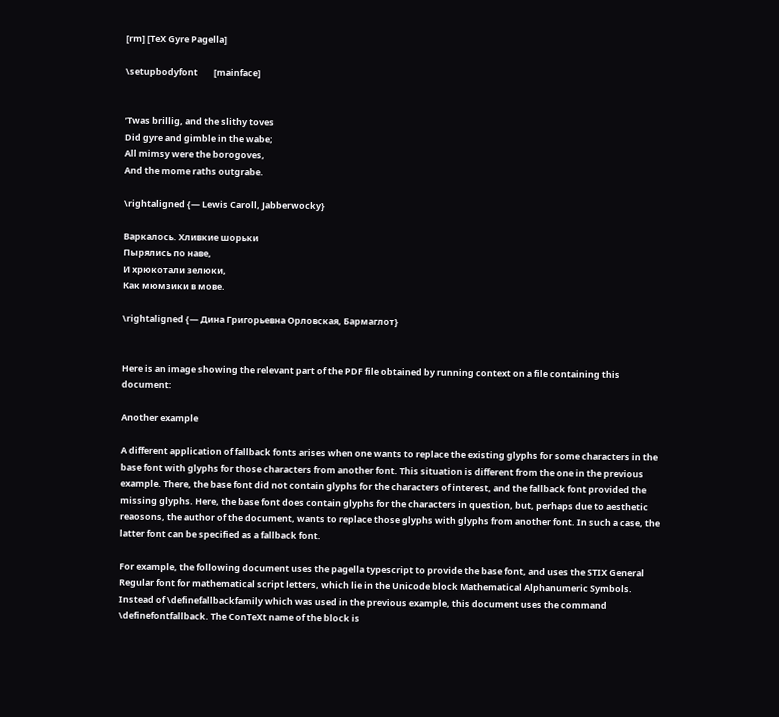[rm] [TeX Gyre Pagella]

\setupbodyfont        [mainface]


’Twas brillig, and the slithy toves
Did gyre and gimble in the wabe;
All mimsy were the borogoves,
And the mome raths outgrabe.

\rightaligned {— Lewis Caroll, Jabberwocky}

Варкалось. Хливкие шорьки
Пырялись по наве,
И хрюкотали зелюки,
Как мюмзики в мове.

\rightaligned {— Дина Григорьевна Орловская, Бармаглот}


Here is an image showing the relevant part of the PDF file obtained by running context on a file containing this document:

Another example

A different application of fallback fonts arises when one wants to replace the existing glyphs for some characters in the base font with glyphs for those characters from another font. This situation is different from the one in the previous example. There, the base font did not contain glyphs for the characters of interest, and the fallback font provided the missing glyphs. Here, the base font does contain glyphs for the characters in question, but, perhaps due to aesthetic reaosons, the author of the document, wants to replace those glyphs with glyphs from another font. In such a case, the latter font can be specified as a fallback font.

For example, the following document uses the pagella typescript to provide the base font, and uses the STIX General Regular font for mathematical script letters, which lie in the Unicode block Mathematical Alphanumeric Symbols. Instead of \definefallbackfamily which was used in the previous example, this document uses the command \definefontfallback. The ConTeXt name of the block is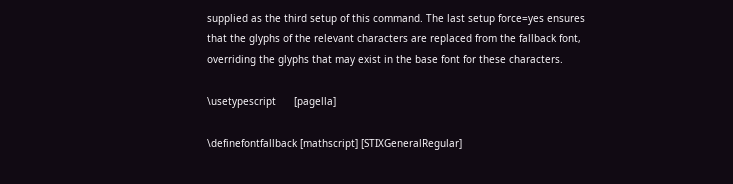supplied as the third setup of this command. The last setup force=yes ensures that the glyphs of the relevant characters are replaced from the fallback font, overriding the glyphs that may exist in the base font for these characters.

\usetypescript      [pagella]

\definefontfallback [mathscript] [STIXGeneralRegular]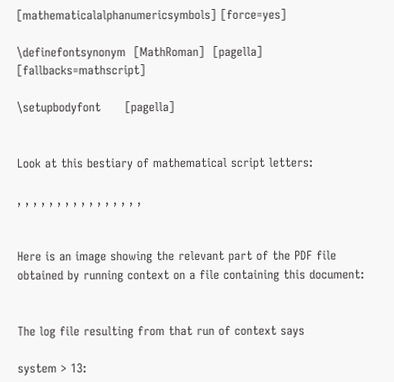[mathematicalalphanumericsymbols] [force=yes]

\definefontsynonym  [MathRoman]  [pagella]            [fallbacks=mathscript]

\setupbodyfont      [pagella]


Look at this bestiary of mathematical script letters:

, , , , , , , , , , , , , , , ,


Here is an image showing the relevant part of the PDF file obtained by running context on a file containing this document:


The log file resulting from that run of context says

system > 13: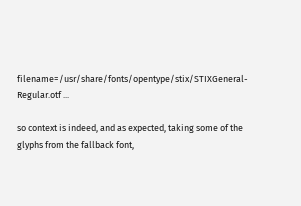filename=/usr/share/fonts/opentype/stix/STIXGeneral-Regular.otf ...

so context is indeed, and as expected, taking some of the glyphs from the fallback font,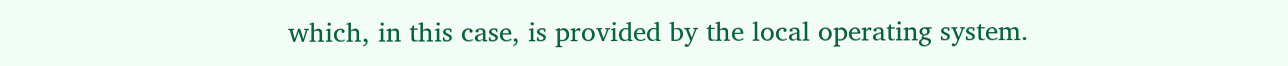which, in this case, is provided by the local operating system.